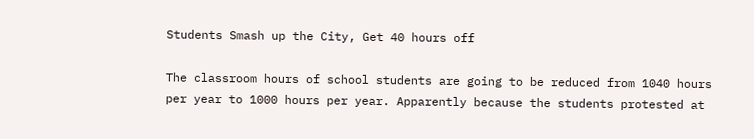Students Smash up the City, Get 40 hours off

The classroom hours of school students are going to be reduced from 1040 hours per year to 1000 hours per year. Apparently because the students protested at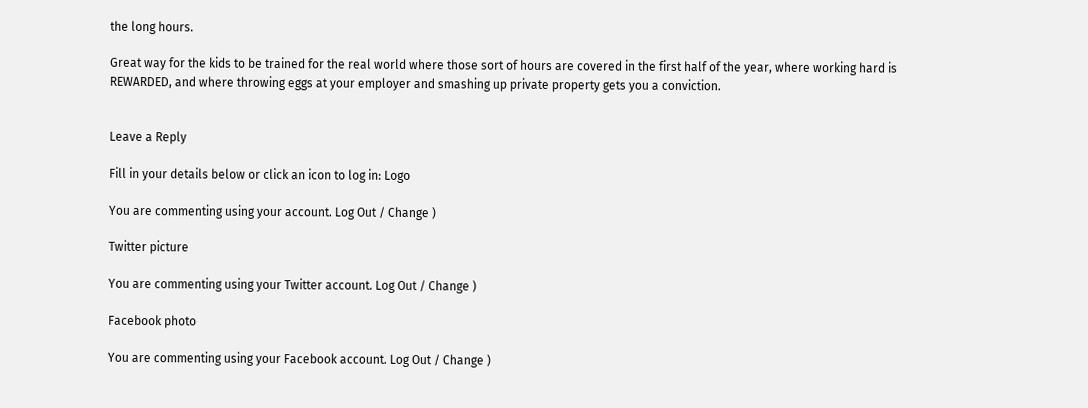the long hours.

Great way for the kids to be trained for the real world where those sort of hours are covered in the first half of the year, where working hard is REWARDED, and where throwing eggs at your employer and smashing up private property gets you a conviction.


Leave a Reply

Fill in your details below or click an icon to log in: Logo

You are commenting using your account. Log Out / Change )

Twitter picture

You are commenting using your Twitter account. Log Out / Change )

Facebook photo

You are commenting using your Facebook account. Log Out / Change )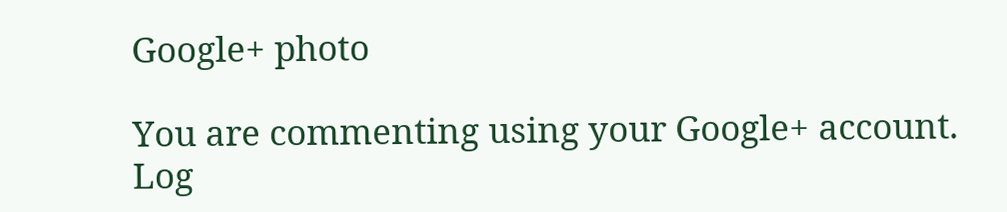Google+ photo

You are commenting using your Google+ account. Log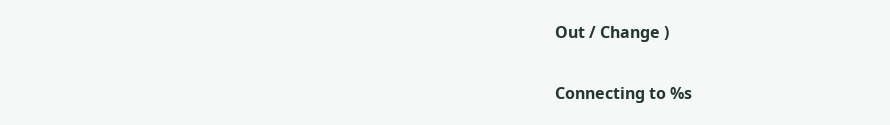Out / Change )

Connecting to %s